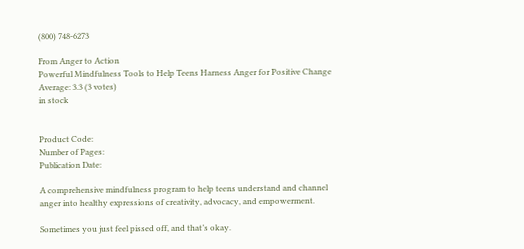(800) 748-6273

From Anger to Action
Powerful Mindfulness Tools to Help Teens Harness Anger for Positive Change
Average: 3.3 (3 votes)
in stock


Product Code:
Number of Pages:
Publication Date:

A comprehensive mindfulness program to help teens understand and channel anger into healthy expressions of creativity, advocacy, and empowerment.

Sometimes you just feel pissed off, and that’s okay.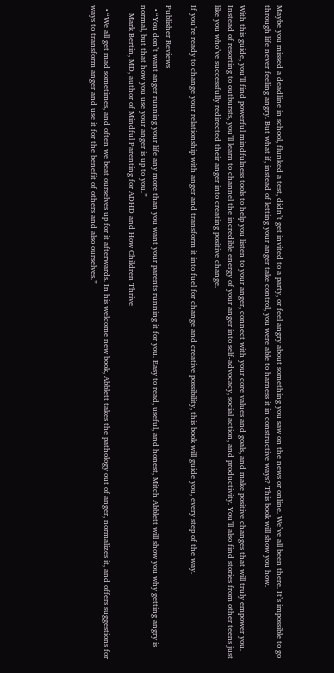Maybe you missed a deadline in school, flunked a test, didn’t get invited to a party, or feel angry about something you saw on the news or online. We’ve all been there. It’s impossible to go through life never feeling angry. But what if, instead of letting your anger take control, you were able to harness it in constructive ways? This book will show you how.

With this guide, you’ll find powerful mindfulness tools to help you listen to your anger, connect with your core values and goals, and make positive changes that will truly empower you. Instead of resorting to outbursts, you’ll learn to channel the incredible energy of your anger into self-advocacy, social action, and productivity. You’ll also find stories from other teens just like you who’ve successfully redirected their anger into creating positive change.

If you’re ready to change your relationship with anger and transform it into fuel for change and creative possibility, this book will guide you, every step of the way.

Publisher Reviews
  • “You don’t want anger running your life any more than you want your parents running it for you. Easy to read, useful, and honest, Mitch Abblett will show you why getting angry is normal, but that how you use your anger is up to you.”
    Mark Bertin, MD, author of Mindful Parenting for ADHD and How Children Thrive

  • “We all get mad sometimes, and often we beat ourselves up for it afterwards. In his welcome new book, Abblett takes the pathology out of anger, normalizes it, and offers suggestions for ways to transform anger and use it for the benefit of others and also ourselves.”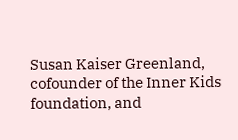Susan Kaiser Greenland, cofounder of the Inner Kids foundation, and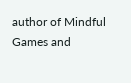author of Mindful Games and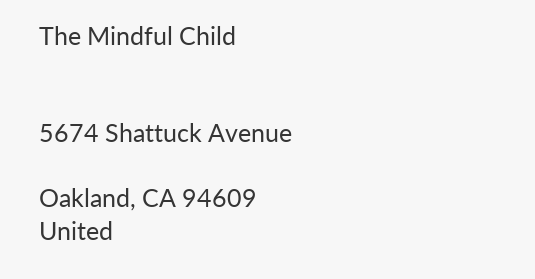The Mindful Child


5674 Shattuck Avenue

Oakland, CA 94609 United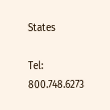States

Tel: 800.748.6273